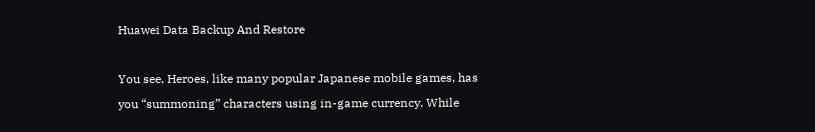Huawei Data Backup And Restore

You see, Heroes, like many popular Japanese mobile games, has you “summoning” characters using in-game currency. While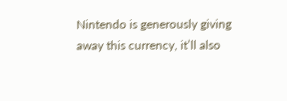Nintendo is generously giving away this currency, it’ll also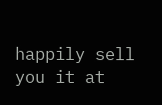happily sell you it at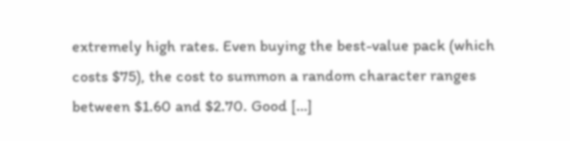extremely high rates. Even buying the best-value pack (which costs $75), the cost to summon a random character ranges between $1.60 and $2.70. Good […]